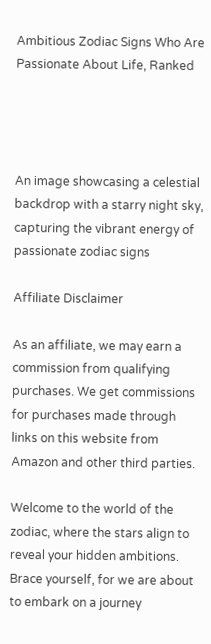Ambitious Zodiac Signs Who Are Passionate About Life, Ranked




An image showcasing a celestial backdrop with a starry night sky, capturing the vibrant energy of passionate zodiac signs

Affiliate Disclaimer

As an affiliate, we may earn a commission from qualifying purchases. We get commissions for purchases made through links on this website from Amazon and other third parties.

Welcome to the world of the zodiac, where the stars align to reveal your hidden ambitions. Brace yourself, for we are about to embark on a journey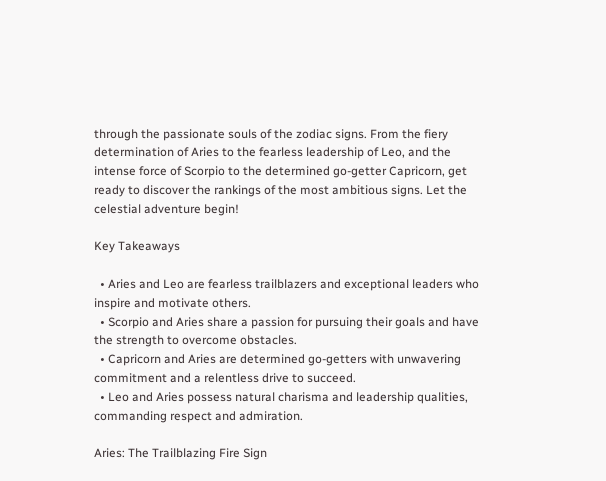through the passionate souls of the zodiac signs. From the fiery determination of Aries to the fearless leadership of Leo, and the intense force of Scorpio to the determined go-getter Capricorn, get ready to discover the rankings of the most ambitious signs. Let the celestial adventure begin!

Key Takeaways

  • Aries and Leo are fearless trailblazers and exceptional leaders who inspire and motivate others.
  • Scorpio and Aries share a passion for pursuing their goals and have the strength to overcome obstacles.
  • Capricorn and Aries are determined go-getters with unwavering commitment and a relentless drive to succeed.
  • Leo and Aries possess natural charisma and leadership qualities, commanding respect and admiration.

Aries: The Trailblazing Fire Sign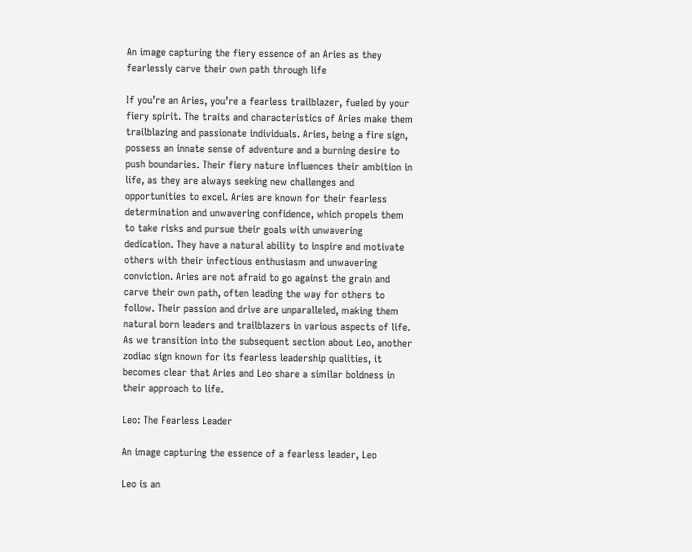An image capturing the fiery essence of an Aries as they fearlessly carve their own path through life

If you’re an Aries, you’re a fearless trailblazer, fueled by your fiery spirit. The traits and characteristics of Aries make them trailblazing and passionate individuals. Aries, being a fire sign, possess an innate sense of adventure and a burning desire to push boundaries. Their fiery nature influences their ambition in life, as they are always seeking new challenges and opportunities to excel. Aries are known for their fearless determination and unwavering confidence, which propels them to take risks and pursue their goals with unwavering dedication. They have a natural ability to inspire and motivate others with their infectious enthusiasm and unwavering conviction. Aries are not afraid to go against the grain and carve their own path, often leading the way for others to follow. Their passion and drive are unparalleled, making them natural born leaders and trailblazers in various aspects of life. As we transition into the subsequent section about Leo, another zodiac sign known for its fearless leadership qualities, it becomes clear that Aries and Leo share a similar boldness in their approach to life.

Leo: The Fearless Leader

An image capturing the essence of a fearless leader, Leo

Leo is an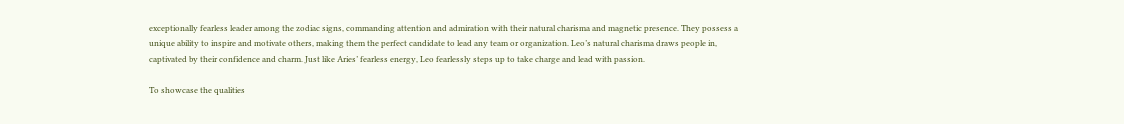exceptionally fearless leader among the zodiac signs, commanding attention and admiration with their natural charisma and magnetic presence. They possess a unique ability to inspire and motivate others, making them the perfect candidate to lead any team or organization. Leo’s natural charisma draws people in, captivated by their confidence and charm. Just like Aries’ fearless energy, Leo fearlessly steps up to take charge and lead with passion.

To showcase the qualities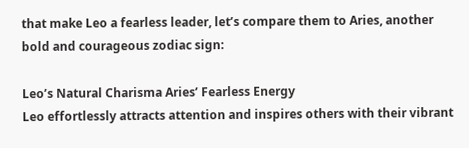that make Leo a fearless leader, let’s compare them to Aries, another bold and courageous zodiac sign:

Leo’s Natural Charisma Aries’ Fearless Energy
Leo effortlessly attracts attention and inspires others with their vibrant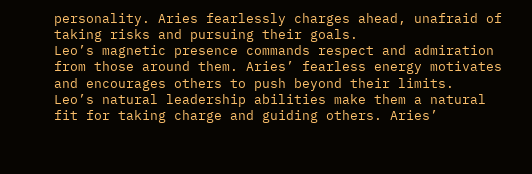personality. Aries fearlessly charges ahead, unafraid of taking risks and pursuing their goals.
Leo’s magnetic presence commands respect and admiration from those around them. Aries’ fearless energy motivates and encourages others to push beyond their limits.
Leo’s natural leadership abilities make them a natural fit for taking charge and guiding others. Aries’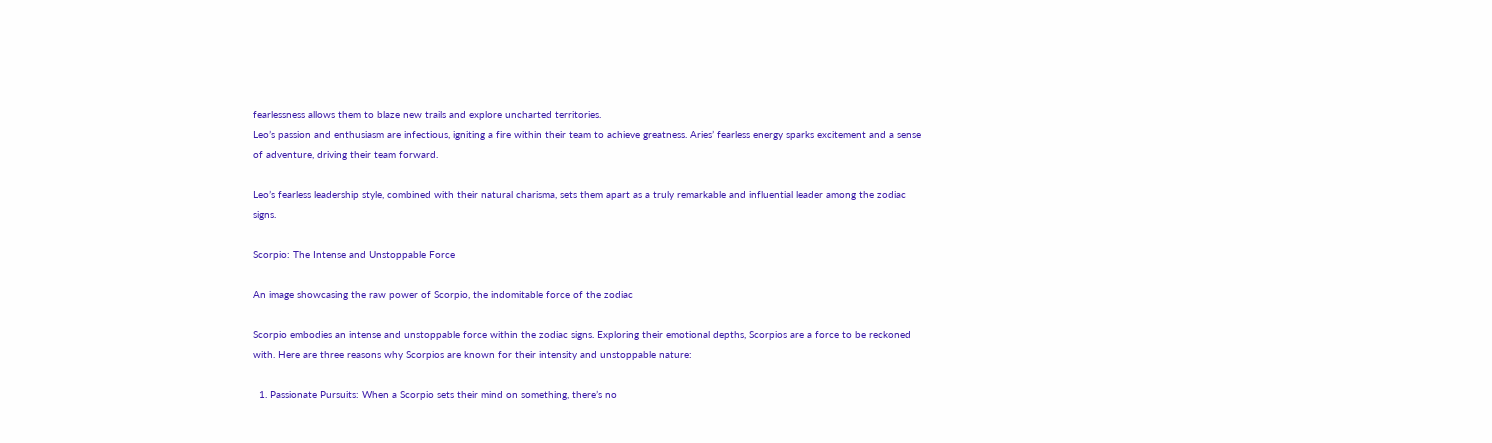fearlessness allows them to blaze new trails and explore uncharted territories.
Leo’s passion and enthusiasm are infectious, igniting a fire within their team to achieve greatness. Aries’ fearless energy sparks excitement and a sense of adventure, driving their team forward.

Leo’s fearless leadership style, combined with their natural charisma, sets them apart as a truly remarkable and influential leader among the zodiac signs.

Scorpio: The Intense and Unstoppable Force

An image showcasing the raw power of Scorpio, the indomitable force of the zodiac

Scorpio embodies an intense and unstoppable force within the zodiac signs. Exploring their emotional depths, Scorpios are a force to be reckoned with. Here are three reasons why Scorpios are known for their intensity and unstoppable nature:

  1. Passionate Pursuits: When a Scorpio sets their mind on something, there’s no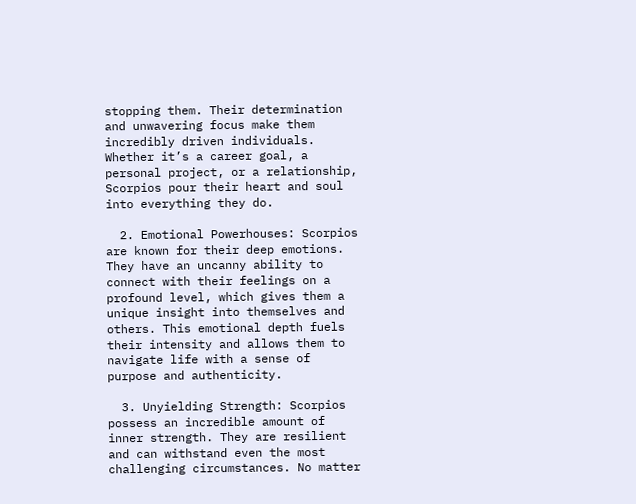stopping them. Their determination and unwavering focus make them incredibly driven individuals. Whether it’s a career goal, a personal project, or a relationship, Scorpios pour their heart and soul into everything they do.

  2. Emotional Powerhouses: Scorpios are known for their deep emotions. They have an uncanny ability to connect with their feelings on a profound level, which gives them a unique insight into themselves and others. This emotional depth fuels their intensity and allows them to navigate life with a sense of purpose and authenticity.

  3. Unyielding Strength: Scorpios possess an incredible amount of inner strength. They are resilient and can withstand even the most challenging circumstances. No matter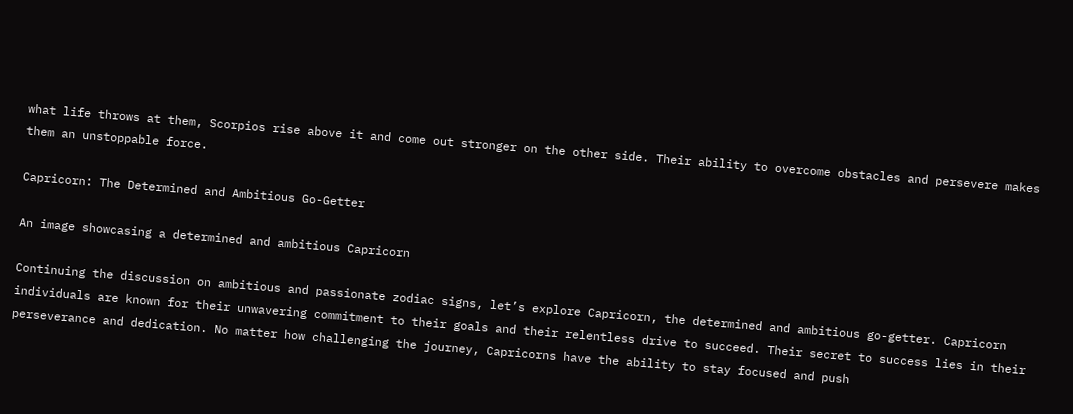what life throws at them, Scorpios rise above it and come out stronger on the other side. Their ability to overcome obstacles and persevere makes them an unstoppable force.

Capricorn: The Determined and Ambitious Go-Getter

An image showcasing a determined and ambitious Capricorn

Continuing the discussion on ambitious and passionate zodiac signs, let’s explore Capricorn, the determined and ambitious go-getter. Capricorn individuals are known for their unwavering commitment to their goals and their relentless drive to succeed. Their secret to success lies in their perseverance and dedication. No matter how challenging the journey, Capricorns have the ability to stay focused and push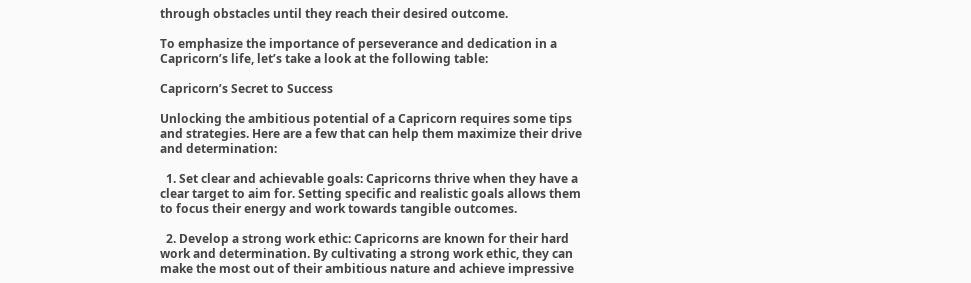through obstacles until they reach their desired outcome.

To emphasize the importance of perseverance and dedication in a Capricorn’s life, let’s take a look at the following table:

Capricorn’s Secret to Success

Unlocking the ambitious potential of a Capricorn requires some tips and strategies. Here are a few that can help them maximize their drive and determination:

  1. Set clear and achievable goals: Capricorns thrive when they have a clear target to aim for. Setting specific and realistic goals allows them to focus their energy and work towards tangible outcomes.

  2. Develop a strong work ethic: Capricorns are known for their hard work and determination. By cultivating a strong work ethic, they can make the most out of their ambitious nature and achieve impressive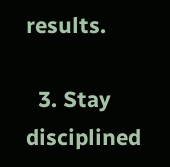results.

  3. Stay disciplined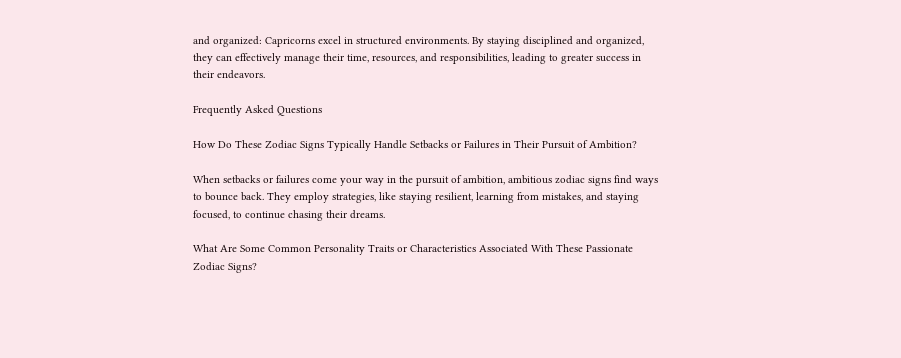and organized: Capricorns excel in structured environments. By staying disciplined and organized, they can effectively manage their time, resources, and responsibilities, leading to greater success in their endeavors.

Frequently Asked Questions

How Do These Zodiac Signs Typically Handle Setbacks or Failures in Their Pursuit of Ambition?

When setbacks or failures come your way in the pursuit of ambition, ambitious zodiac signs find ways to bounce back. They employ strategies, like staying resilient, learning from mistakes, and staying focused, to continue chasing their dreams.

What Are Some Common Personality Traits or Characteristics Associated With These Passionate Zodiac Signs?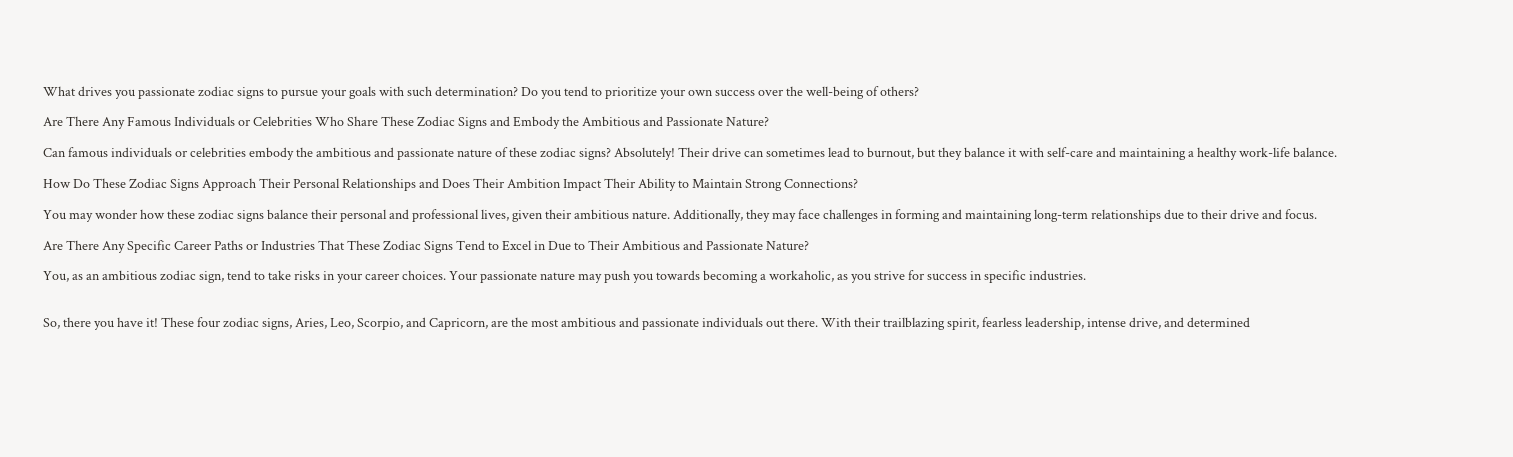What drives you passionate zodiac signs to pursue your goals with such determination? Do you tend to prioritize your own success over the well-being of others?

Are There Any Famous Individuals or Celebrities Who Share These Zodiac Signs and Embody the Ambitious and Passionate Nature?

Can famous individuals or celebrities embody the ambitious and passionate nature of these zodiac signs? Absolutely! Their drive can sometimes lead to burnout, but they balance it with self-care and maintaining a healthy work-life balance.

How Do These Zodiac Signs Approach Their Personal Relationships and Does Their Ambition Impact Their Ability to Maintain Strong Connections?

You may wonder how these zodiac signs balance their personal and professional lives, given their ambitious nature. Additionally, they may face challenges in forming and maintaining long-term relationships due to their drive and focus.

Are There Any Specific Career Paths or Industries That These Zodiac Signs Tend to Excel in Due to Their Ambitious and Passionate Nature?

You, as an ambitious zodiac sign, tend to take risks in your career choices. Your passionate nature may push you towards becoming a workaholic, as you strive for success in specific industries.


So, there you have it! These four zodiac signs, Aries, Leo, Scorpio, and Capricorn, are the most ambitious and passionate individuals out there. With their trailblazing spirit, fearless leadership, intense drive, and determined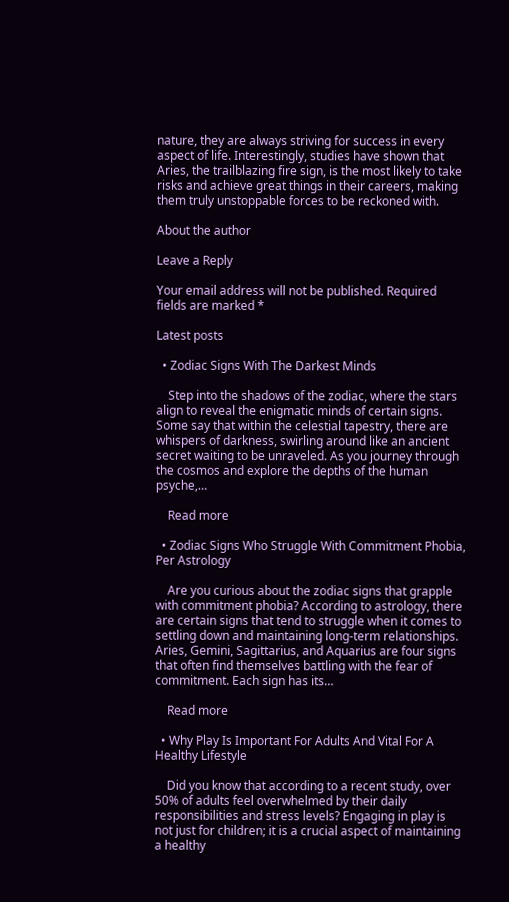nature, they are always striving for success in every aspect of life. Interestingly, studies have shown that Aries, the trailblazing fire sign, is the most likely to take risks and achieve great things in their careers, making them truly unstoppable forces to be reckoned with.

About the author

Leave a Reply

Your email address will not be published. Required fields are marked *

Latest posts

  • Zodiac Signs With The Darkest Minds

    Step into the shadows of the zodiac, where the stars align to reveal the enigmatic minds of certain signs. Some say that within the celestial tapestry, there are whispers of darkness, swirling around like an ancient secret waiting to be unraveled. As you journey through the cosmos and explore the depths of the human psyche,…

    Read more

  • Zodiac Signs Who Struggle With Commitment Phobia, Per Astrology

    Are you curious about the zodiac signs that grapple with commitment phobia? According to astrology, there are certain signs that tend to struggle when it comes to settling down and maintaining long-term relationships. Aries, Gemini, Sagittarius, and Aquarius are four signs that often find themselves battling with the fear of commitment. Each sign has its…

    Read more

  • Why Play Is Important For Adults And Vital For A Healthy Lifestyle

    Did you know that according to a recent study, over 50% of adults feel overwhelmed by their daily responsibilities and stress levels? Engaging in play is not just for children; it is a crucial aspect of maintaining a healthy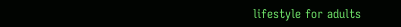lifestyle for adults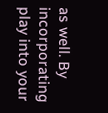as well. By incorporating play into your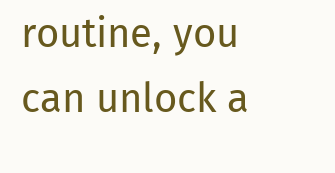routine, you can unlock a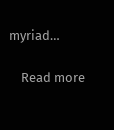myriad…

    Read more